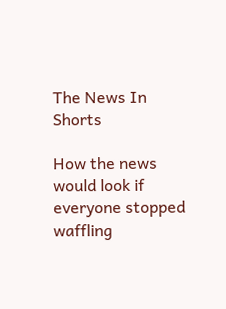The News In Shorts

How the news would look if everyone stopped waffling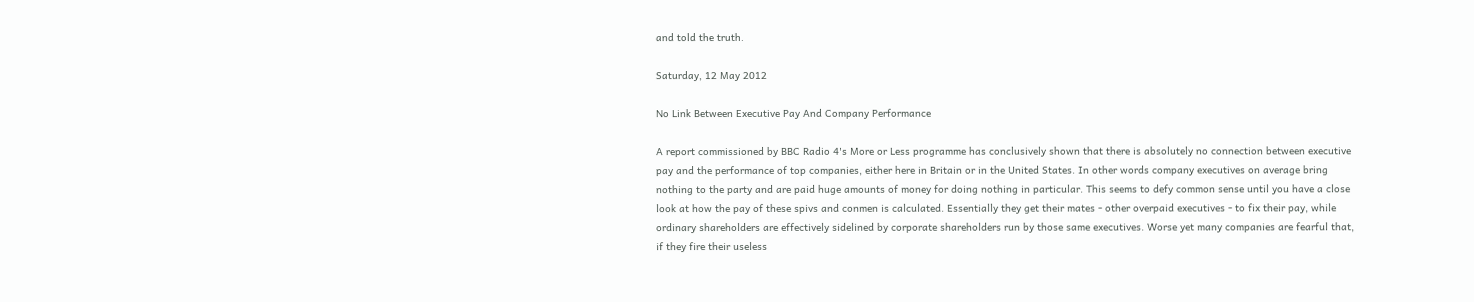and told the truth.

Saturday, 12 May 2012

No Link Between Executive Pay And Company Performance

A report commissioned by BBC Radio 4's More or Less programme has conclusively shown that there is absolutely no connection between executive pay and the performance of top companies, either here in Britain or in the United States. In other words company executives on average bring nothing to the party and are paid huge amounts of money for doing nothing in particular. This seems to defy common sense until you have a close look at how the pay of these spivs and conmen is calculated. Essentially they get their mates - other overpaid executives - to fix their pay, while ordinary shareholders are effectively sidelined by corporate shareholders run by those same executives. Worse yet many companies are fearful that, if they fire their useless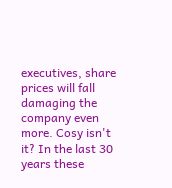executives, share prices will fall damaging the company even more. Cosy isn't it? In the last 30 years these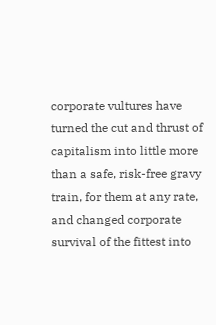corporate vultures have turned the cut and thrust of capitalism into little more than a safe, risk-free gravy train, for them at any rate, and changed corporate survival of the fittest into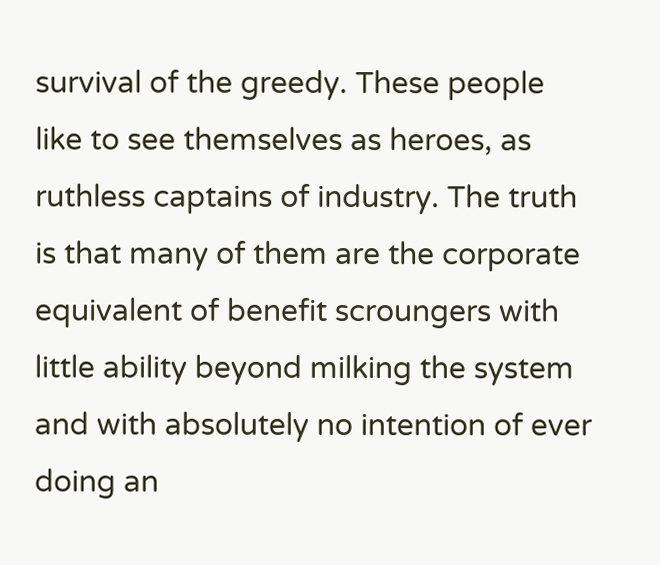survival of the greedy. These people like to see themselves as heroes, as ruthless captains of industry. The truth is that many of them are the corporate equivalent of benefit scroungers with little ability beyond milking the system and with absolutely no intention of ever doing an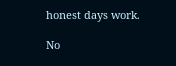honest days work.

No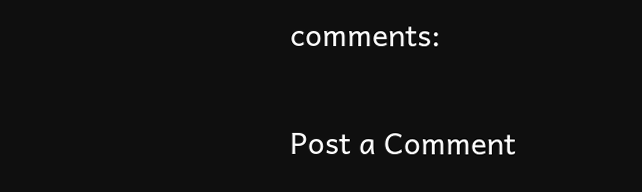comments:

Post a Comment